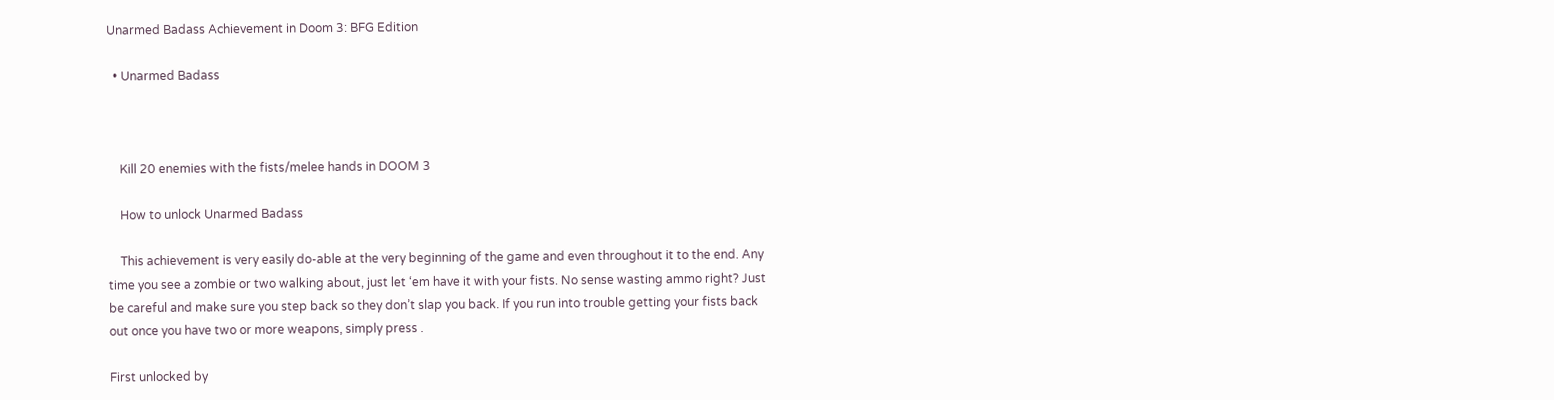Unarmed Badass Achievement in Doom 3: BFG Edition

  • Unarmed Badass



    Kill 20 enemies with the fists/melee hands in DOOM 3

    How to unlock Unarmed Badass

    This achievement is very easily do-able at the very beginning of the game and even throughout it to the end. Any time you see a zombie or two walking about, just let ‘em have it with your fists. No sense wasting ammo right? Just be careful and make sure you step back so they don’t slap you back. If you run into trouble getting your fists back out once you have two or more weapons, simply press .

First unlocked by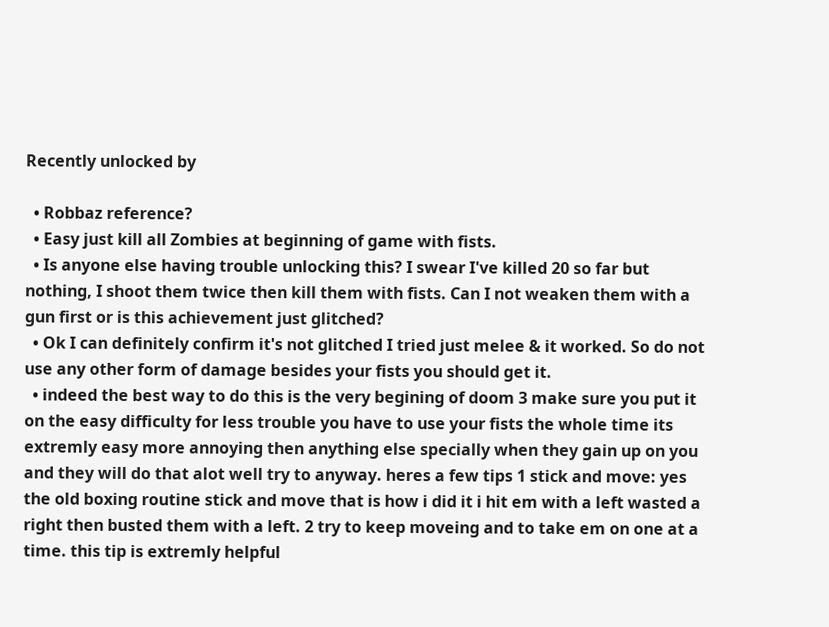Recently unlocked by

  • Robbaz reference?
  • Easy just kill all Zombies at beginning of game with fists.
  • Is anyone else having trouble unlocking this? I swear I've killed 20 so far but nothing, I shoot them twice then kill them with fists. Can I not weaken them with a gun first or is this achievement just glitched?
  • Ok I can definitely confirm it's not glitched I tried just melee & it worked. So do not use any other form of damage besides your fists you should get it.
  • indeed the best way to do this is the very begining of doom 3 make sure you put it on the easy difficulty for less trouble you have to use your fists the whole time its extremly easy more annoying then anything else specially when they gain up on you and they will do that alot well try to anyway. heres a few tips 1 stick and move: yes the old boxing routine stick and move that is how i did it i hit em with a left wasted a right then busted them with a left. 2 try to keep moveing and to take em on one at a time. this tip is extremly helpful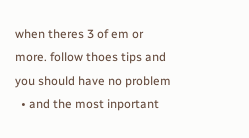when theres 3 of em or more. follow thoes tips and you should have no problem
  • and the most inportant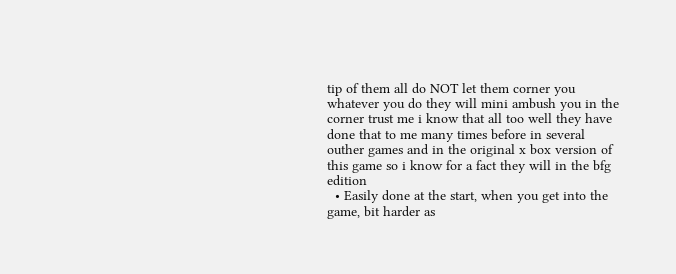tip of them all do NOT let them corner you whatever you do they will mini ambush you in the corner trust me i know that all too well they have done that to me many times before in several outher games and in the original x box version of this game so i know for a fact they will in the bfg edition
  • Easily done at the start, when you get into the game, bit harder as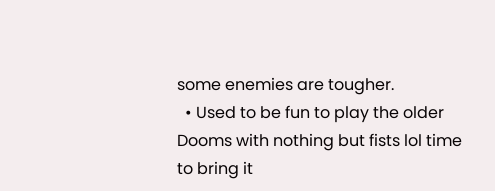some enemies are tougher.
  • Used to be fun to play the older Dooms with nothing but fists lol time to bring it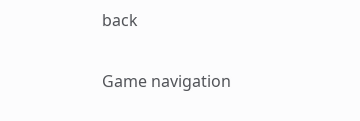back

Game navigation